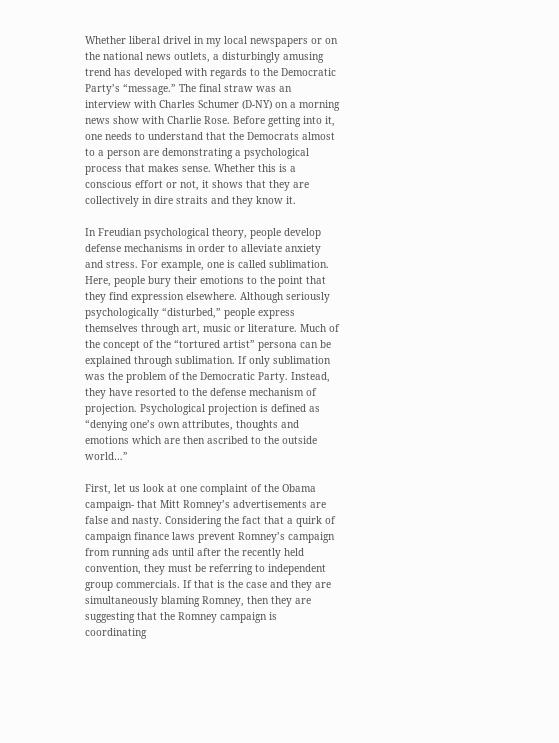Whether liberal drivel in my local newspapers or on the national news outlets, a disturbingly amusing trend has developed with regards to the Democratic Party’s “message.” The final straw was an interview with Charles Schumer (D-NY) on a morning news show with Charlie Rose. Before getting into it, one needs to understand that the Democrats almost to a person are demonstrating a psychological process that makes sense. Whether this is a conscious effort or not, it shows that they are collectively in dire straits and they know it.

In Freudian psychological theory, people develop defense mechanisms in order to alleviate anxiety and stress. For example, one is called sublimation. Here, people bury their emotions to the point that they find expression elsewhere. Although seriously psychologically “disturbed,” people express themselves through art, music or literature. Much of the concept of the “tortured artist” persona can be explained through sublimation. If only sublimation was the problem of the Democratic Party. Instead, they have resorted to the defense mechanism of projection. Psychological projection is defined as “denying one’s own attributes, thoughts and emotions which are then ascribed to the outside world…”

First, let us look at one complaint of the Obama campaign- that Mitt Romney’s advertisements are false and nasty. Considering the fact that a quirk of campaign finance laws prevent Romney’s campaign from running ads until after the recently held convention, they must be referring to independent group commercials. If that is the case and they are simultaneously blaming Romney, then they are suggesting that the Romney campaign is coordinating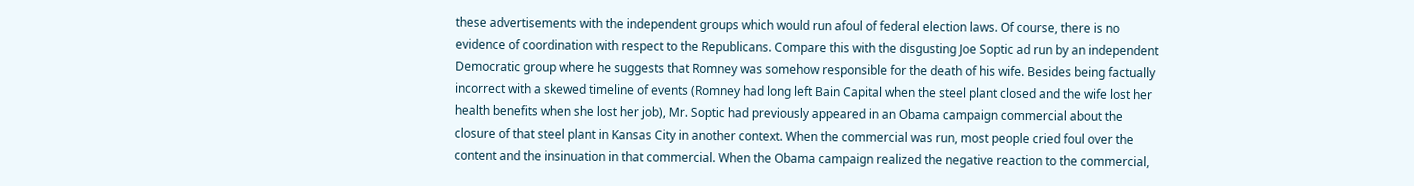these advertisements with the independent groups which would run afoul of federal election laws. Of course, there is no evidence of coordination with respect to the Republicans. Compare this with the disgusting Joe Soptic ad run by an independent Democratic group where he suggests that Romney was somehow responsible for the death of his wife. Besides being factually incorrect with a skewed timeline of events (Romney had long left Bain Capital when the steel plant closed and the wife lost her health benefits when she lost her job), Mr. Soptic had previously appeared in an Obama campaign commercial about the closure of that steel plant in Kansas City in another context. When the commercial was run, most people cried foul over the content and the insinuation in that commercial. When the Obama campaign realized the negative reaction to the commercial,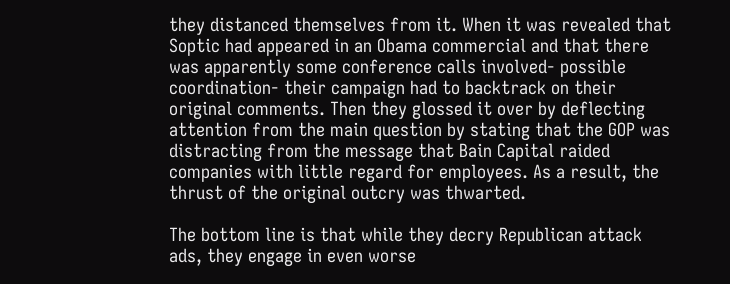they distanced themselves from it. When it was revealed that Soptic had appeared in an Obama commercial and that there was apparently some conference calls involved- possible coordination- their campaign had to backtrack on their original comments. Then they glossed it over by deflecting attention from the main question by stating that the GOP was distracting from the message that Bain Capital raided companies with little regard for employees. As a result, the thrust of the original outcry was thwarted.

The bottom line is that while they decry Republican attack ads, they engage in even worse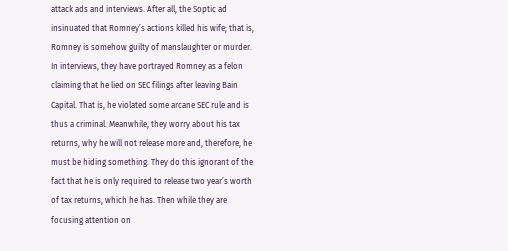attack ads and interviews. After all, the Soptic ad insinuated that Romney’s actions killed his wife; that is, Romney is somehow guilty of manslaughter or murder. In interviews, they have portrayed Romney as a felon claiming that he lied on SEC filings after leaving Bain Capital. That is, he violated some arcane SEC rule and is thus a criminal. Meanwhile, they worry about his tax returns, why he will not release more and, therefore, he must be hiding something. They do this ignorant of the fact that he is only required to release two year’s worth of tax returns, which he has. Then while they are focusing attention on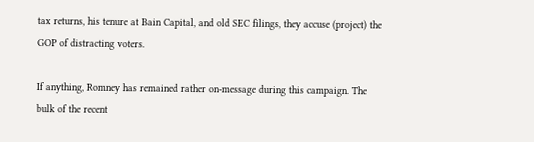tax returns, his tenure at Bain Capital, and old SEC filings, they accuse (project) the GOP of distracting voters.

If anything, Romney has remained rather on-message during this campaign. The bulk of the recent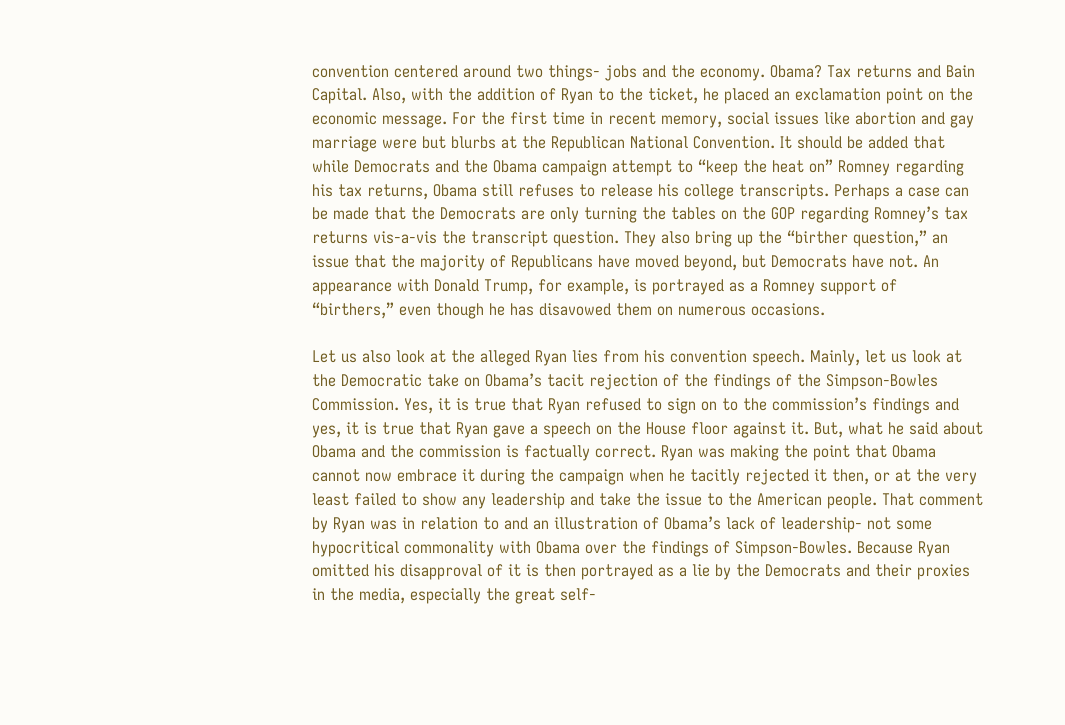convention centered around two things- jobs and the economy. Obama? Tax returns and Bain Capital. Also, with the addition of Ryan to the ticket, he placed an exclamation point on the economic message. For the first time in recent memory, social issues like abortion and gay marriage were but blurbs at the Republican National Convention. It should be added that while Democrats and the Obama campaign attempt to “keep the heat on” Romney regarding his tax returns, Obama still refuses to release his college transcripts. Perhaps a case can be made that the Democrats are only turning the tables on the GOP regarding Romney’s tax returns vis-a-vis the transcript question. They also bring up the “birther question,” an issue that the majority of Republicans have moved beyond, but Democrats have not. An appearance with Donald Trump, for example, is portrayed as a Romney support of “birthers,” even though he has disavowed them on numerous occasions.

Let us also look at the alleged Ryan lies from his convention speech. Mainly, let us look at the Democratic take on Obama’s tacit rejection of the findings of the Simpson-Bowles Commission. Yes, it is true that Ryan refused to sign on to the commission’s findings and yes, it is true that Ryan gave a speech on the House floor against it. But, what he said about Obama and the commission is factually correct. Ryan was making the point that Obama cannot now embrace it during the campaign when he tacitly rejected it then, or at the very least failed to show any leadership and take the issue to the American people. That comment by Ryan was in relation to and an illustration of Obama’s lack of leadership- not some hypocritical commonality with Obama over the findings of Simpson-Bowles. Because Ryan omitted his disapproval of it is then portrayed as a lie by the Democrats and their proxies in the media, especially the great self-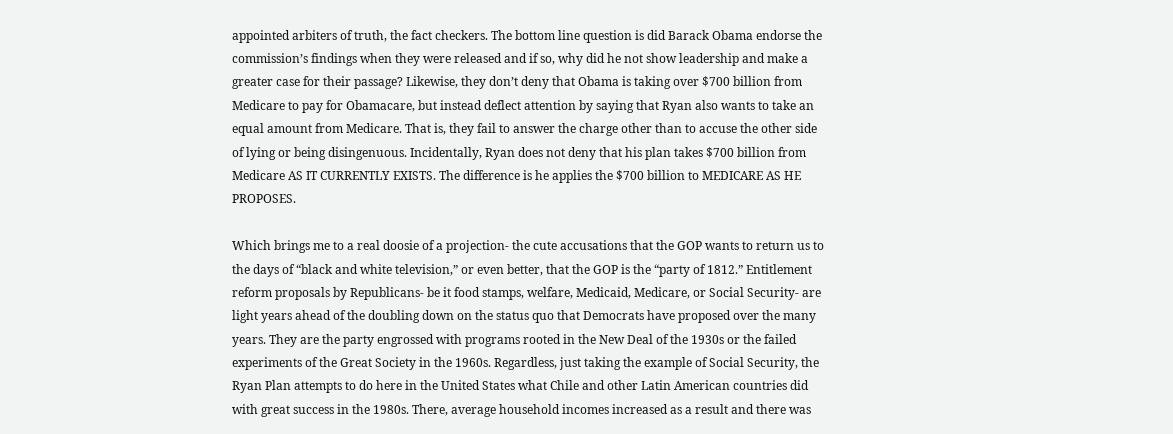appointed arbiters of truth, the fact checkers. The bottom line question is did Barack Obama endorse the commission’s findings when they were released and if so, why did he not show leadership and make a greater case for their passage? Likewise, they don’t deny that Obama is taking over $700 billion from Medicare to pay for Obamacare, but instead deflect attention by saying that Ryan also wants to take an equal amount from Medicare. That is, they fail to answer the charge other than to accuse the other side of lying or being disingenuous. Incidentally, Ryan does not deny that his plan takes $700 billion from Medicare AS IT CURRENTLY EXISTS. The difference is he applies the $700 billion to MEDICARE AS HE PROPOSES.

Which brings me to a real doosie of a projection- the cute accusations that the GOP wants to return us to the days of “black and white television,” or even better, that the GOP is the “party of 1812.” Entitlement reform proposals by Republicans- be it food stamps, welfare, Medicaid, Medicare, or Social Security- are light years ahead of the doubling down on the status quo that Democrats have proposed over the many years. They are the party engrossed with programs rooted in the New Deal of the 1930s or the failed experiments of the Great Society in the 1960s. Regardless, just taking the example of Social Security, the Ryan Plan attempts to do here in the United States what Chile and other Latin American countries did with great success in the 1980s. There, average household incomes increased as a result and there was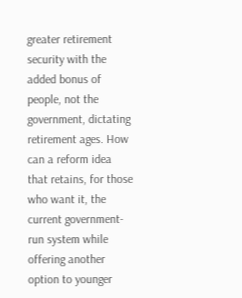greater retirement security with the added bonus of people, not the government, dictating retirement ages. How can a reform idea that retains, for those who want it, the current government-run system while offering another option to younger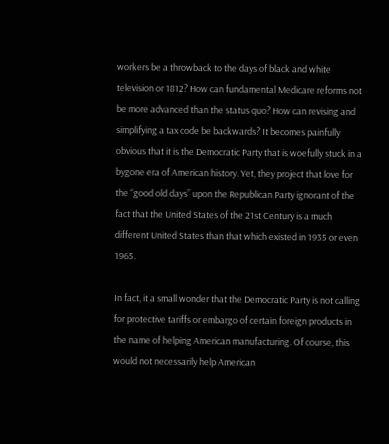workers be a throwback to the days of black and white television or 1812? How can fundamental Medicare reforms not be more advanced than the status quo? How can revising and simplifying a tax code be backwards? It becomes painfully obvious that it is the Democratic Party that is woefully stuck in a bygone era of American history. Yet, they project that love for the “good old days” upon the Republican Party ignorant of the fact that the United States of the 21st Century is a much different United States than that which existed in 1935 or even 1965.

In fact, it a small wonder that the Democratic Party is not calling for protective tariffs or embargo of certain foreign products in the name of helping American manufacturing. Of course, this would not necessarily help American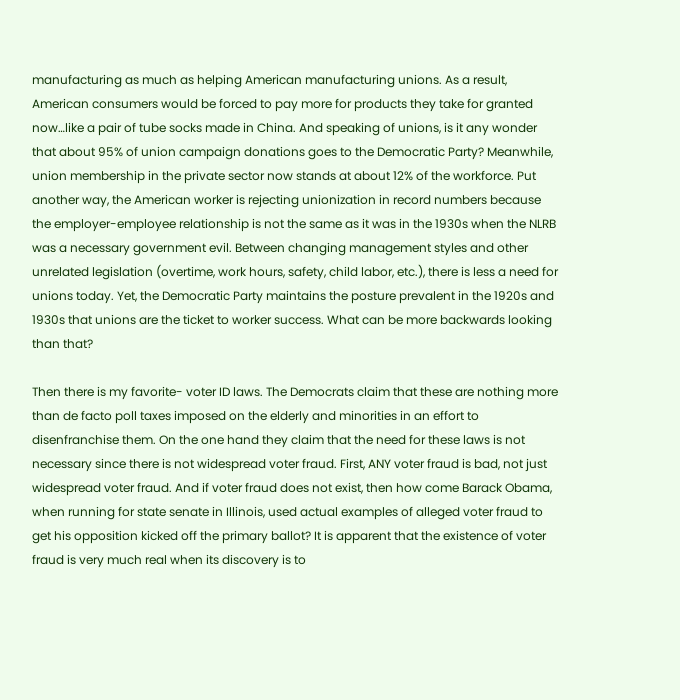manufacturing as much as helping American manufacturing unions. As a result, American consumers would be forced to pay more for products they take for granted now…like a pair of tube socks made in China. And speaking of unions, is it any wonder that about 95% of union campaign donations goes to the Democratic Party? Meanwhile, union membership in the private sector now stands at about 12% of the workforce. Put another way, the American worker is rejecting unionization in record numbers because the employer-employee relationship is not the same as it was in the 1930s when the NLRB was a necessary government evil. Between changing management styles and other unrelated legislation (overtime, work hours, safety, child labor, etc.), there is less a need for unions today. Yet, the Democratic Party maintains the posture prevalent in the 1920s and 1930s that unions are the ticket to worker success. What can be more backwards looking than that?

Then there is my favorite- voter ID laws. The Democrats claim that these are nothing more than de facto poll taxes imposed on the elderly and minorities in an effort to disenfranchise them. On the one hand they claim that the need for these laws is not necessary since there is not widespread voter fraud. First, ANY voter fraud is bad, not just widespread voter fraud. And if voter fraud does not exist, then how come Barack Obama, when running for state senate in Illinois, used actual examples of alleged voter fraud to get his opposition kicked off the primary ballot? It is apparent that the existence of voter fraud is very much real when its discovery is to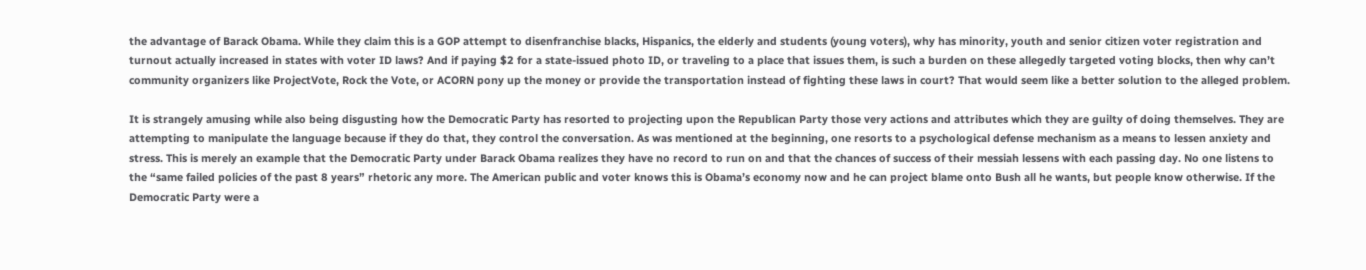the advantage of Barack Obama. While they claim this is a GOP attempt to disenfranchise blacks, Hispanics, the elderly and students (young voters), why has minority, youth and senior citizen voter registration and turnout actually increased in states with voter ID laws? And if paying $2 for a state-issued photo ID, or traveling to a place that issues them, is such a burden on these allegedly targeted voting blocks, then why can’t community organizers like ProjectVote, Rock the Vote, or ACORN pony up the money or provide the transportation instead of fighting these laws in court? That would seem like a better solution to the alleged problem.

It is strangely amusing while also being disgusting how the Democratic Party has resorted to projecting upon the Republican Party those very actions and attributes which they are guilty of doing themselves. They are attempting to manipulate the language because if they do that, they control the conversation. As was mentioned at the beginning, one resorts to a psychological defense mechanism as a means to lessen anxiety and stress. This is merely an example that the Democratic Party under Barack Obama realizes they have no record to run on and that the chances of success of their messiah lessens with each passing day. No one listens to the “same failed policies of the past 8 years” rhetoric any more. The American public and voter knows this is Obama’s economy now and he can project blame onto Bush all he wants, but people know otherwise. If the Democratic Party were a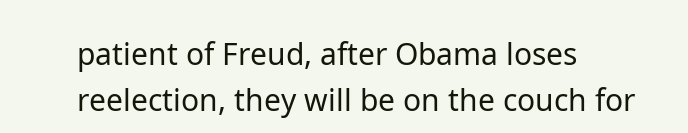patient of Freud, after Obama loses reelection, they will be on the couch for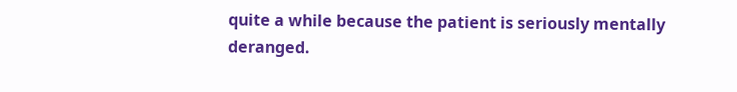quite a while because the patient is seriously mentally deranged.